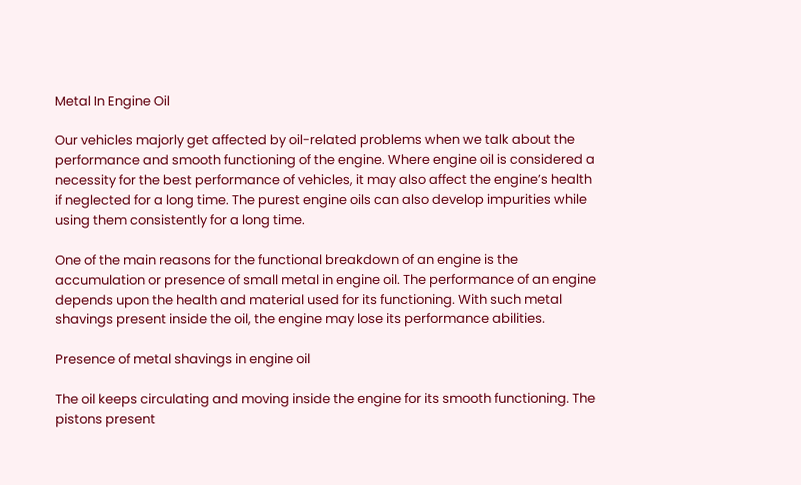Metal In Engine Oil

Our vehicles majorly get affected by oil-related problems when we talk about the performance and smooth functioning of the engine. Where engine oil is considered a necessity for the best performance of vehicles, it may also affect the engine’s health if neglected for a long time. The purest engine oils can also develop impurities while using them consistently for a long time.

One of the main reasons for the functional breakdown of an engine is the accumulation or presence of small metal in engine oil. The performance of an engine depends upon the health and material used for its functioning. With such metal shavings present inside the oil, the engine may lose its performance abilities.

Presence of metal shavings in engine oil

The oil keeps circulating and moving inside the engine for its smooth functioning. The pistons present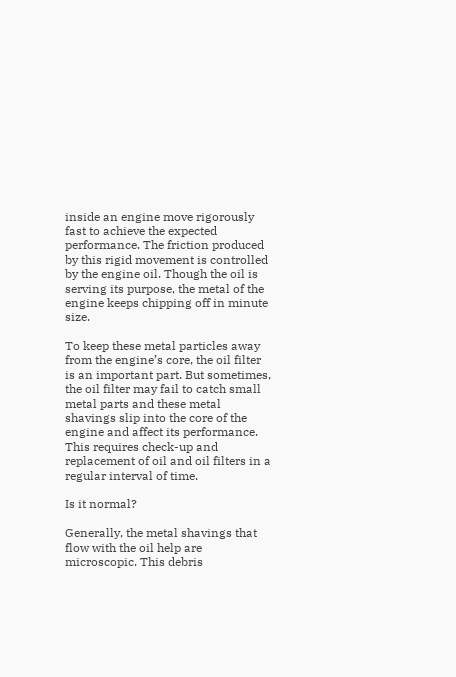inside an engine move rigorously fast to achieve the expected performance. The friction produced by this rigid movement is controlled by the engine oil. Though the oil is serving its purpose, the metal of the engine keeps chipping off in minute size.

To keep these metal particles away from the engine’s core, the oil filter is an important part. But sometimes, the oil filter may fail to catch small metal parts and these metal shavings slip into the core of the engine and affect its performance. This requires check-up and replacement of oil and oil filters in a regular interval of time.

Is it normal?

Generally, the metal shavings that flow with the oil help are microscopic. This debris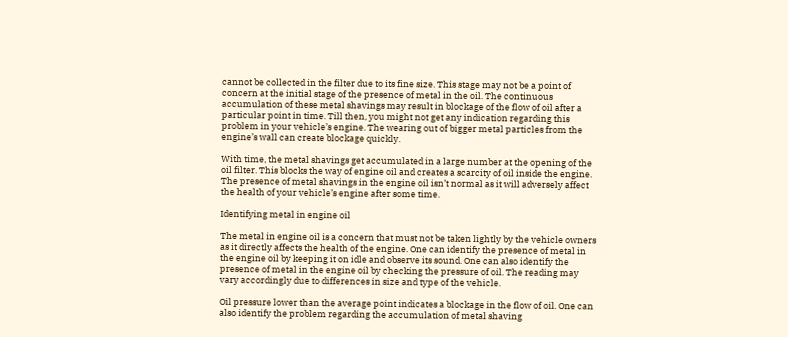cannot be collected in the filter due to its fine size. This stage may not be a point of concern at the initial stage of the presence of metal in the oil. The continuous accumulation of these metal shavings may result in blockage of the flow of oil after a particular point in time. Till then, you might not get any indication regarding this problem in your vehicle’s engine. The wearing out of bigger metal particles from the engine’s wall can create blockage quickly.

With time, the metal shavings get accumulated in a large number at the opening of the oil filter. This blocks the way of engine oil and creates a scarcity of oil inside the engine. The presence of metal shavings in the engine oil isn’t normal as it will adversely affect the health of your vehicle’s engine after some time.

Identifying metal in engine oil

The metal in engine oil is a concern that must not be taken lightly by the vehicle owners as it directly affects the health of the engine. One can identify the presence of metal in the engine oil by keeping it on idle and observe its sound. One can also identify the presence of metal in the engine oil by checking the pressure of oil. The reading may vary accordingly due to differences in size and type of the vehicle.

Oil pressure lower than the average point indicates a blockage in the flow of oil. One can also identify the problem regarding the accumulation of metal shaving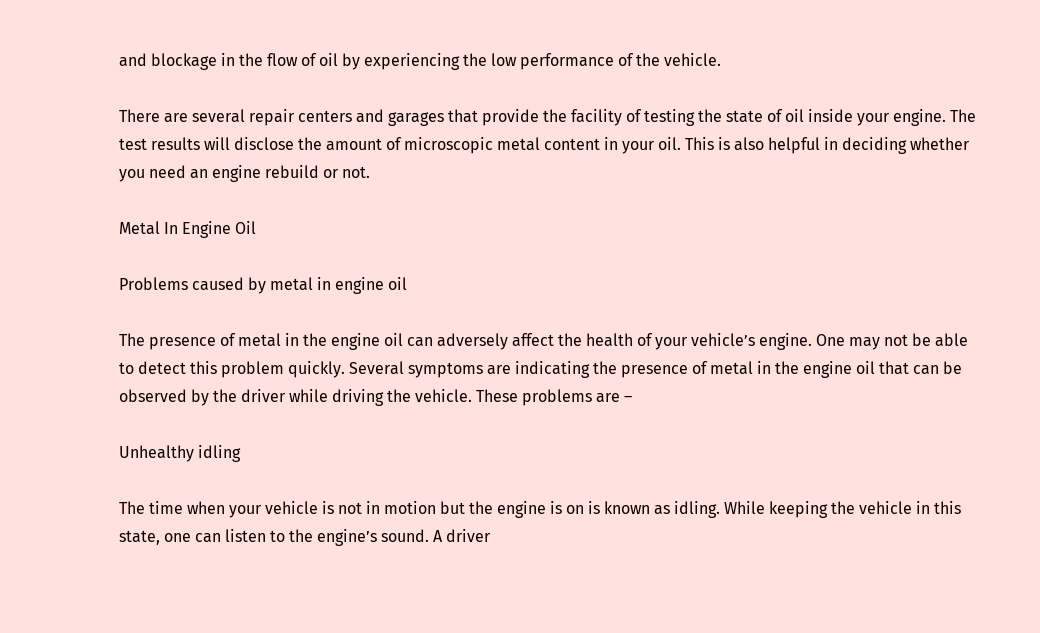and blockage in the flow of oil by experiencing the low performance of the vehicle.

There are several repair centers and garages that provide the facility of testing the state of oil inside your engine. The test results will disclose the amount of microscopic metal content in your oil. This is also helpful in deciding whether you need an engine rebuild or not.

Metal In Engine Oil

Problems caused by metal in engine oil

The presence of metal in the engine oil can adversely affect the health of your vehicle’s engine. One may not be able to detect this problem quickly. Several symptoms are indicating the presence of metal in the engine oil that can be observed by the driver while driving the vehicle. These problems are –

Unhealthy idling

The time when your vehicle is not in motion but the engine is on is known as idling. While keeping the vehicle in this state, one can listen to the engine’s sound. A driver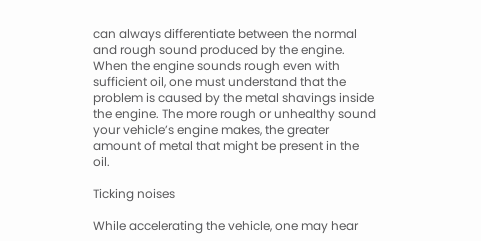can always differentiate between the normal and rough sound produced by the engine. When the engine sounds rough even with sufficient oil, one must understand that the problem is caused by the metal shavings inside the engine. The more rough or unhealthy sound your vehicle’s engine makes, the greater amount of metal that might be present in the oil.

Ticking noises

While accelerating the vehicle, one may hear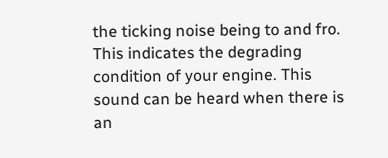the ticking noise being to and fro. This indicates the degrading condition of your engine. This sound can be heard when there is an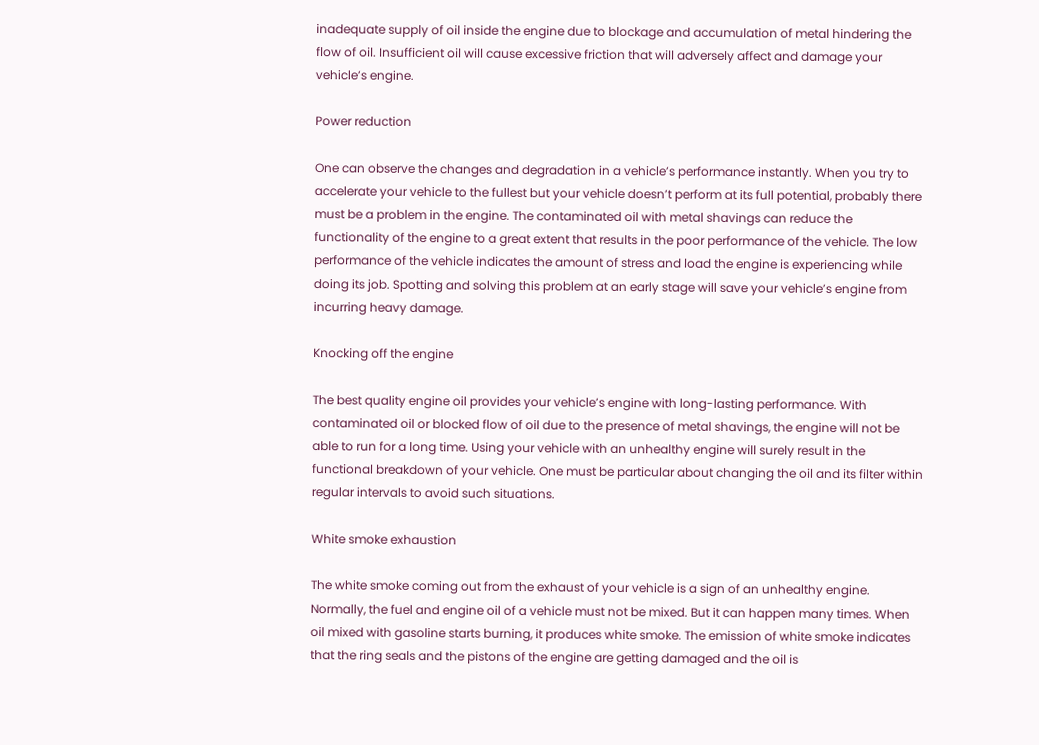inadequate supply of oil inside the engine due to blockage and accumulation of metal hindering the flow of oil. Insufficient oil will cause excessive friction that will adversely affect and damage your vehicle’s engine.

Power reduction

One can observe the changes and degradation in a vehicle’s performance instantly. When you try to accelerate your vehicle to the fullest but your vehicle doesn’t perform at its full potential, probably there must be a problem in the engine. The contaminated oil with metal shavings can reduce the functionality of the engine to a great extent that results in the poor performance of the vehicle. The low performance of the vehicle indicates the amount of stress and load the engine is experiencing while doing its job. Spotting and solving this problem at an early stage will save your vehicle’s engine from incurring heavy damage.

Knocking off the engine

The best quality engine oil provides your vehicle’s engine with long-lasting performance. With contaminated oil or blocked flow of oil due to the presence of metal shavings, the engine will not be able to run for a long time. Using your vehicle with an unhealthy engine will surely result in the functional breakdown of your vehicle. One must be particular about changing the oil and its filter within regular intervals to avoid such situations.

White smoke exhaustion

The white smoke coming out from the exhaust of your vehicle is a sign of an unhealthy engine. Normally, the fuel and engine oil of a vehicle must not be mixed. But it can happen many times. When oil mixed with gasoline starts burning, it produces white smoke. The emission of white smoke indicates that the ring seals and the pistons of the engine are getting damaged and the oil is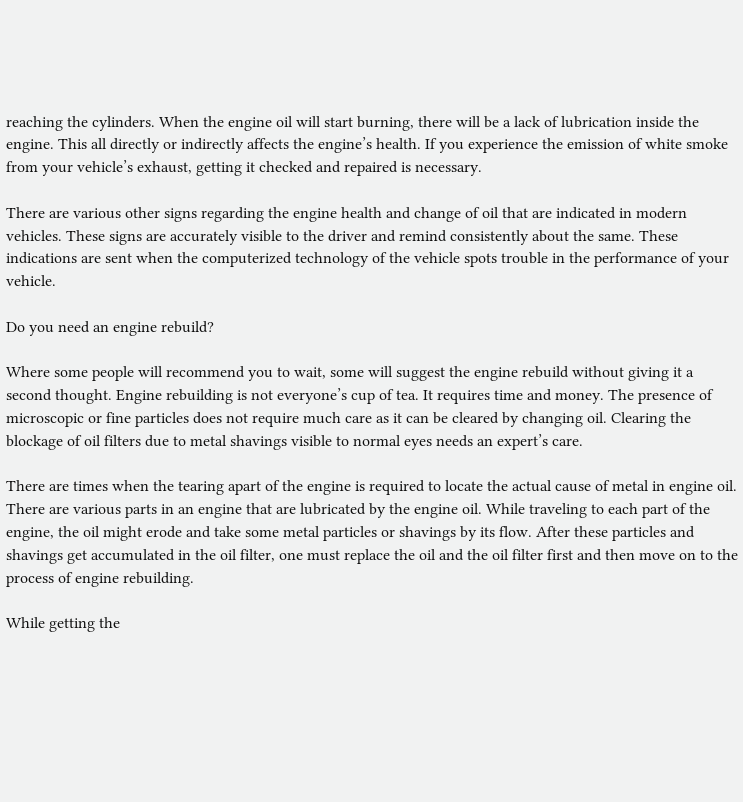reaching the cylinders. When the engine oil will start burning, there will be a lack of lubrication inside the engine. This all directly or indirectly affects the engine’s health. If you experience the emission of white smoke from your vehicle’s exhaust, getting it checked and repaired is necessary.

There are various other signs regarding the engine health and change of oil that are indicated in modern vehicles. These signs are accurately visible to the driver and remind consistently about the same. These indications are sent when the computerized technology of the vehicle spots trouble in the performance of your vehicle.

Do you need an engine rebuild?

Where some people will recommend you to wait, some will suggest the engine rebuild without giving it a second thought. Engine rebuilding is not everyone’s cup of tea. It requires time and money. The presence of microscopic or fine particles does not require much care as it can be cleared by changing oil. Clearing the blockage of oil filters due to metal shavings visible to normal eyes needs an expert’s care.

There are times when the tearing apart of the engine is required to locate the actual cause of metal in engine oil. There are various parts in an engine that are lubricated by the engine oil. While traveling to each part of the engine, the oil might erode and take some metal particles or shavings by its flow. After these particles and shavings get accumulated in the oil filter, one must replace the oil and the oil filter first and then move on to the process of engine rebuilding.

While getting the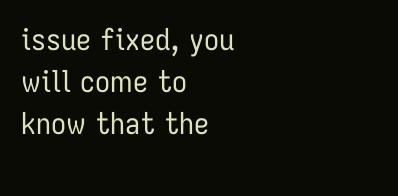issue fixed, you will come to know that the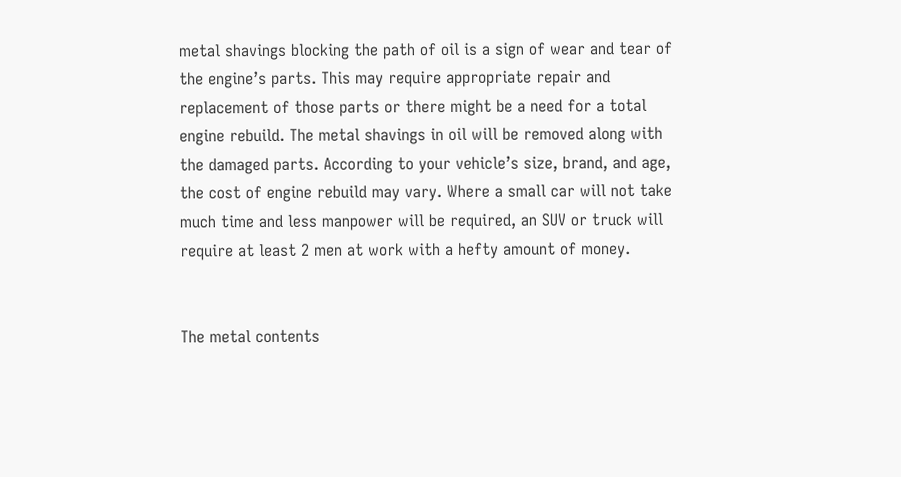metal shavings blocking the path of oil is a sign of wear and tear of the engine’s parts. This may require appropriate repair and replacement of those parts or there might be a need for a total engine rebuild. The metal shavings in oil will be removed along with the damaged parts. According to your vehicle’s size, brand, and age, the cost of engine rebuild may vary. Where a small car will not take much time and less manpower will be required, an SUV or truck will require at least 2 men at work with a hefty amount of money.


The metal contents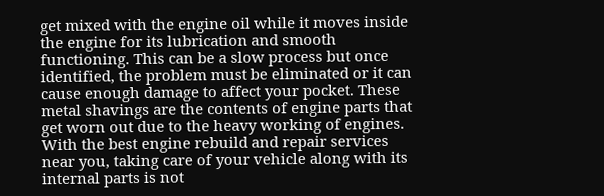get mixed with the engine oil while it moves inside the engine for its lubrication and smooth functioning. This can be a slow process but once identified, the problem must be eliminated or it can cause enough damage to affect your pocket. These metal shavings are the contents of engine parts that get worn out due to the heavy working of engines. With the best engine rebuild and repair services near you, taking care of your vehicle along with its internal parts is not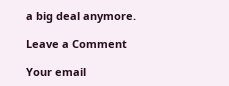a big deal anymore.

Leave a Comment

Your email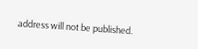address will not be published.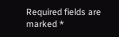Required fields are marked *